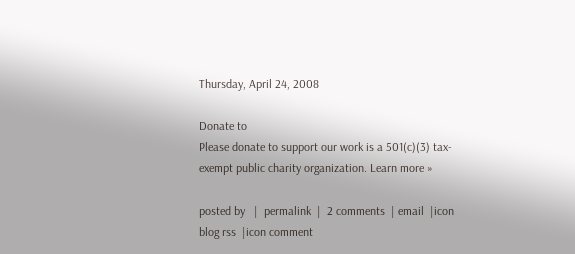Thursday, April 24, 2008

Donate to
Please donate to support our work is a 501(c)(3) tax-exempt public charity organization. Learn more »

posted by   |  permalink  |  2 comments  | email  |icon blog rss  |icon comment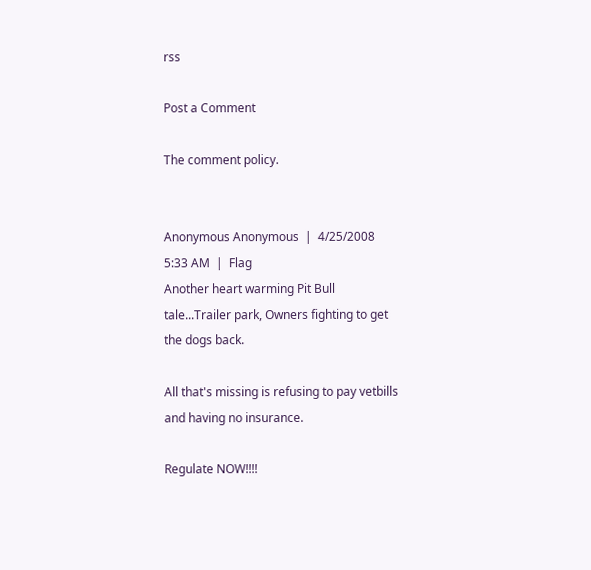rss

Post a Comment

The comment policy.


Anonymous Anonymous  |  4/25/2008 5:33 AM  |  Flag
Another heart warming Pit Bull tale...Trailer park, Owners fighting to get the dogs back.

All that's missing is refusing to pay vetbills and having no insurance.

Regulate NOW!!!!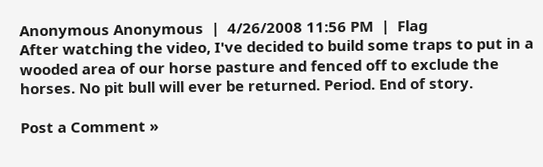Anonymous Anonymous  |  4/26/2008 11:56 PM  |  Flag
After watching the video, I've decided to build some traps to put in a wooded area of our horse pasture and fenced off to exclude the horses. No pit bull will ever be returned. Period. End of story.

Post a Comment »